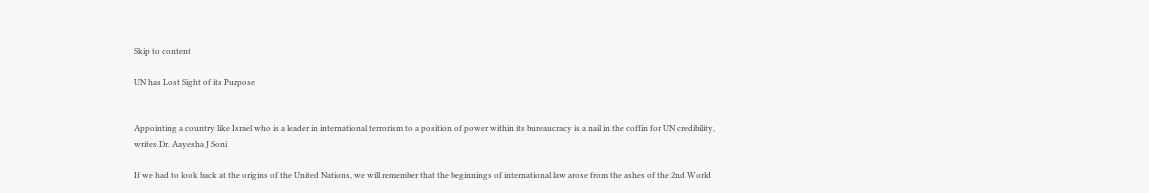Skip to content

UN has Lost Sight of its Purpose


Appointing a country like Israel who is a leader in international terrorism to a position of power within its bureaucracy is a nail in the coffin for UN credibility, writes Dr. Aayesha J Soni

If we had to look back at the origins of the United Nations, we will remember that the beginnings of international law arose from the ashes of the 2nd World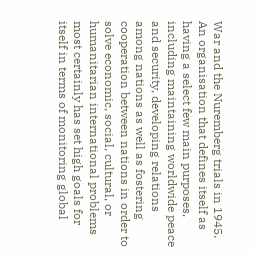War and the Nuremberg trials in 1945. An organisation that defines itself as having a select few main purposes, including maintaining worldwide peace and security, developing relations among nations as well as fostering cooperation between nations in order to solve economic, social, cultural, or humanitarian international problems most certainly has set high goals for itself in terms of monitoring global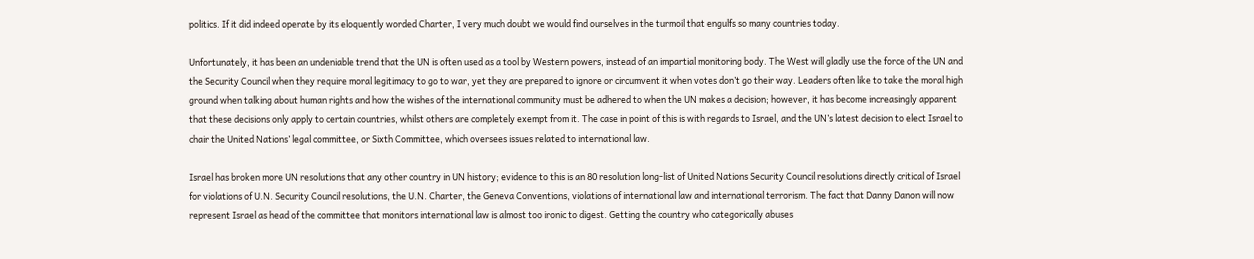politics. If it did indeed operate by its eloquently worded Charter, I very much doubt we would find ourselves in the turmoil that engulfs so many countries today.

Unfortunately, it has been an undeniable trend that the UN is often used as a tool by Western powers, instead of an impartial monitoring body. The West will gladly use the force of the UN and the Security Council when they require moral legitimacy to go to war, yet they are prepared to ignore or circumvent it when votes don’t go their way. Leaders often like to take the moral high ground when talking about human rights and how the wishes of the international community must be adhered to when the UN makes a decision; however, it has become increasingly apparent that these decisions only apply to certain countries, whilst others are completely exempt from it. The case in point of this is with regards to Israel, and the UN’s latest decision to elect Israel to chair the United Nations’ legal committee, or Sixth Committee, which oversees issues related to international law.

Israel has broken more UN resolutions that any other country in UN history; evidence to this is an 80 resolution long-list of United Nations Security Council resolutions directly critical of Israel for violations of U.N. Security Council resolutions, the U.N. Charter, the Geneva Conventions, violations of international law and international terrorism. The fact that Danny Danon will now represent Israel as head of the committee that monitors international law is almost too ironic to digest. Getting the country who categorically abuses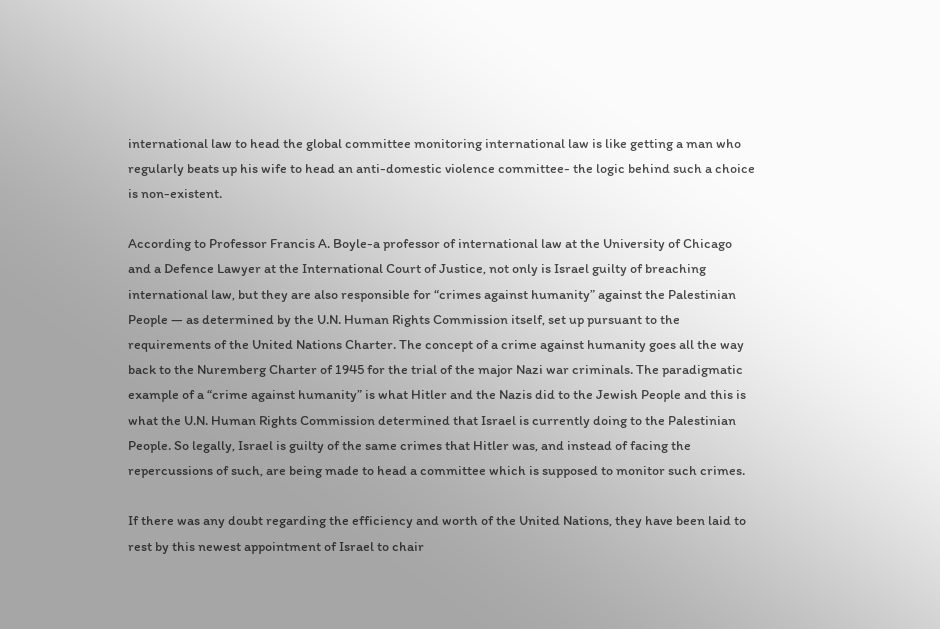international law to head the global committee monitoring international law is like getting a man who regularly beats up his wife to head an anti-domestic violence committee- the logic behind such a choice is non-existent.

According to Professor Francis A. Boyle-a professor of international law at the University of Chicago and a Defence Lawyer at the International Court of Justice, not only is Israel guilty of breaching international law, but they are also responsible for “crimes against humanity” against the Palestinian People — as determined by the U.N. Human Rights Commission itself, set up pursuant to the requirements of the United Nations Charter. The concept of a crime against humanity goes all the way back to the Nuremberg Charter of 1945 for the trial of the major Nazi war criminals. The paradigmatic example of a “crime against humanity” is what Hitler and the Nazis did to the Jewish People and this is what the U.N. Human Rights Commission determined that Israel is currently doing to the Palestinian People. So legally, Israel is guilty of the same crimes that Hitler was, and instead of facing the repercussions of such, are being made to head a committee which is supposed to monitor such crimes.

If there was any doubt regarding the efficiency and worth of the United Nations, they have been laid to rest by this newest appointment of Israel to chair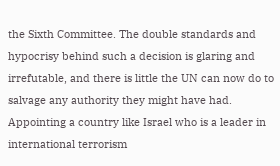the Sixth Committee. The double standards and hypocrisy behind such a decision is glaring and irrefutable, and there is little the UN can now do to salvage any authority they might have had. Appointing a country like Israel who is a leader in international terrorism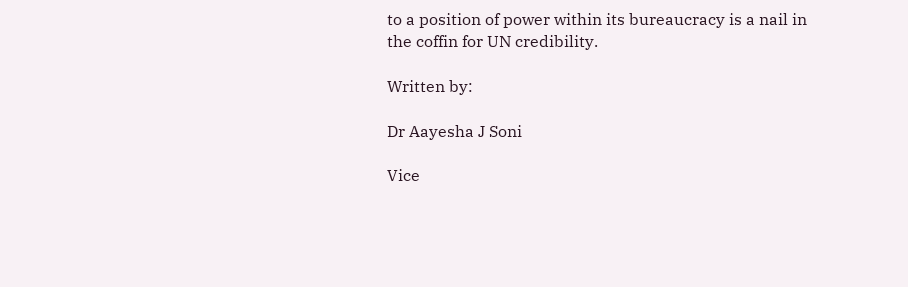to a position of power within its bureaucracy is a nail in the coffin for UN credibility.

Written by:

Dr Aayesha J Soni

Vice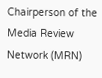Chairperson of the Media Review Network (MRN)